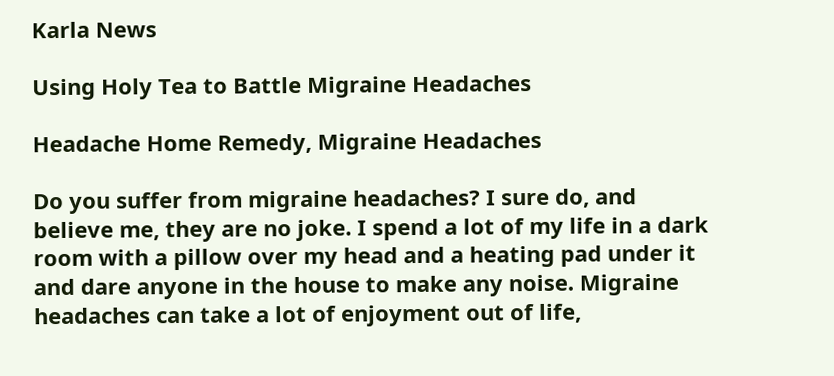Karla News

Using Holy Tea to Battle Migraine Headaches

Headache Home Remedy, Migraine Headaches

Do you suffer from migraine headaches? I sure do, and believe me, they are no joke. I spend a lot of my life in a dark room with a pillow over my head and a heating pad under it and dare anyone in the house to make any noise. Migraine headaches can take a lot of enjoyment out of life,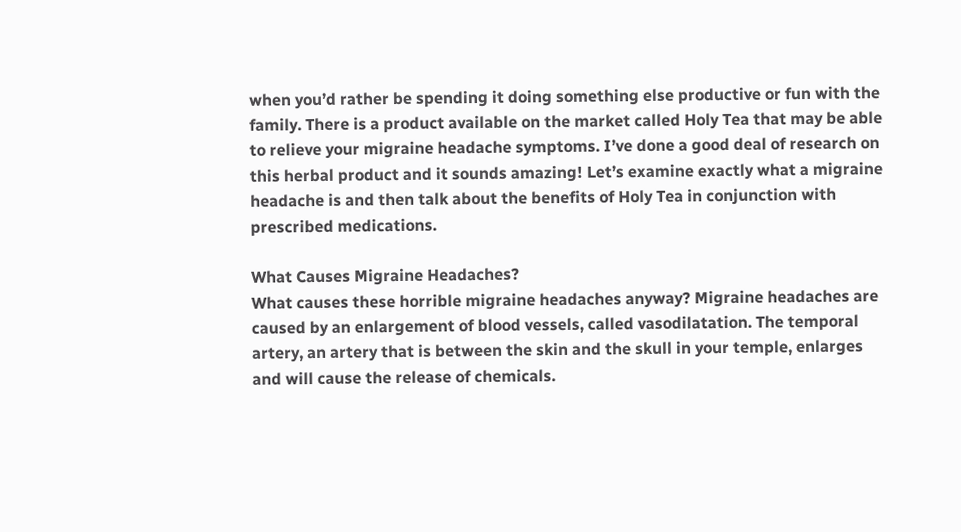when you’d rather be spending it doing something else productive or fun with the family. There is a product available on the market called Holy Tea that may be able to relieve your migraine headache symptoms. I’ve done a good deal of research on this herbal product and it sounds amazing! Let’s examine exactly what a migraine headache is and then talk about the benefits of Holy Tea in conjunction with prescribed medications.

What Causes Migraine Headaches?
What causes these horrible migraine headaches anyway? Migraine headaches are caused by an enlargement of blood vessels, called vasodilatation. The temporal artery, an artery that is between the skin and the skull in your temple, enlarges and will cause the release of chemicals.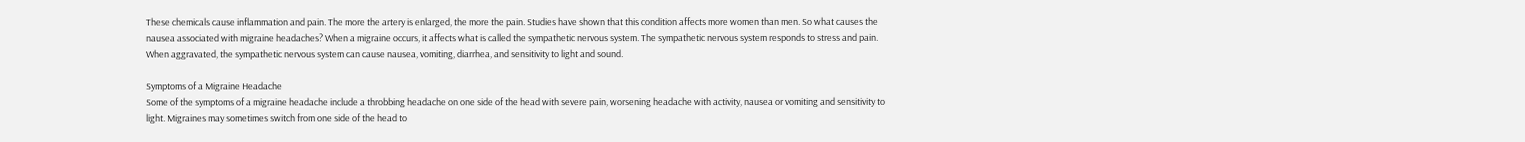These chemicals cause inflammation and pain. The more the artery is enlarged, the more the pain. Studies have shown that this condition affects more women than men. So what causes the nausea associated with migraine headaches? When a migraine occurs, it affects what is called the sympathetic nervous system. The sympathetic nervous system responds to stress and pain. When aggravated, the sympathetic nervous system can cause nausea, vomiting, diarrhea, and sensitivity to light and sound.

Symptoms of a Migraine Headache
Some of the symptoms of a migraine headache include a throbbing headache on one side of the head with severe pain, worsening headache with activity, nausea or vomiting and sensitivity to light. Migraines may sometimes switch from one side of the head to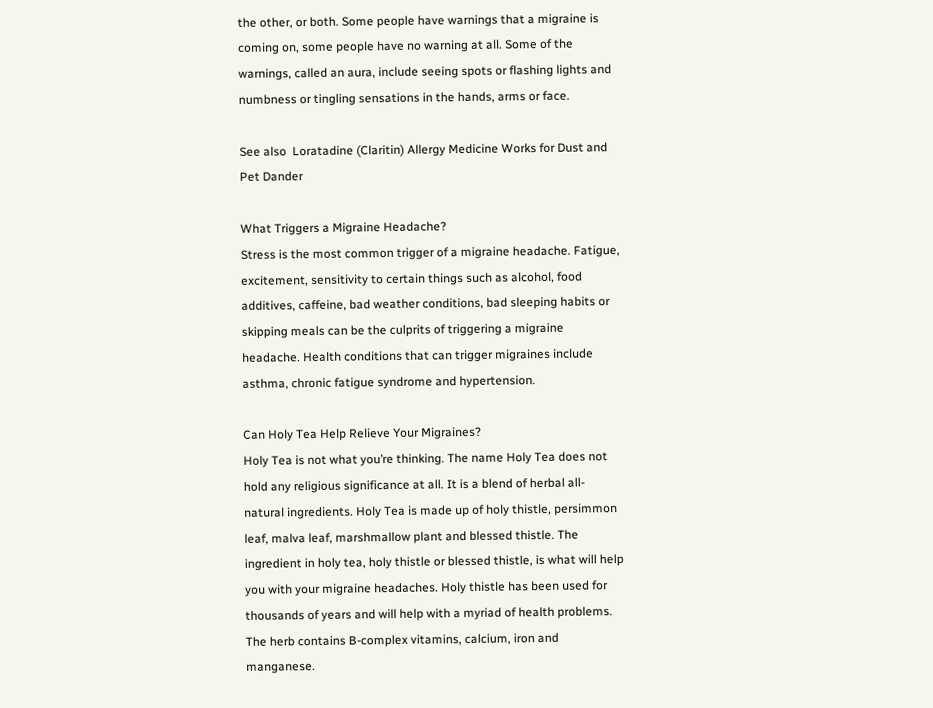the other, or both. Some people have warnings that a migraine is coming on, some people have no warning at all. Some of the warnings, called an aura, include seeing spots or flashing lights and numbness or tingling sensations in the hands, arms or face.

See also  Loratadine (Claritin) Allergy Medicine Works for Dust and Pet Dander

What Triggers a Migraine Headache?
Stress is the most common trigger of a migraine headache. Fatigue, excitement, sensitivity to certain things such as alcohol, food additives, caffeine, bad weather conditions, bad sleeping habits or skipping meals can be the culprits of triggering a migraine headache. Health conditions that can trigger migraines include asthma, chronic fatigue syndrome and hypertension.

Can Holy Tea Help Relieve Your Migraines?
Holy Tea is not what you’re thinking. The name Holy Tea does not hold any religious significance at all. It is a blend of herbal all-natural ingredients. Holy Tea is made up of holy thistle, persimmon leaf, malva leaf, marshmallow plant and blessed thistle. The ingredient in holy tea, holy thistle or blessed thistle, is what will help you with your migraine headaches. Holy thistle has been used for thousands of years and will help with a myriad of health problems. The herb contains B-complex vitamins, calcium, iron and manganese.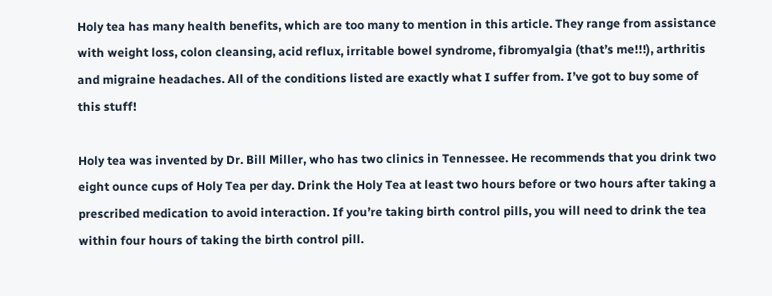Holy tea has many health benefits, which are too many to mention in this article. They range from assistance with weight loss, colon cleansing, acid reflux, irritable bowel syndrome, fibromyalgia (that’s me!!!), arthritis and migraine headaches. All of the conditions listed are exactly what I suffer from. I’ve got to buy some of this stuff!

Holy tea was invented by Dr. Bill Miller, who has two clinics in Tennessee. He recommends that you drink two eight ounce cups of Holy Tea per day. Drink the Holy Tea at least two hours before or two hours after taking a prescribed medication to avoid interaction. If you’re taking birth control pills, you will need to drink the tea within four hours of taking the birth control pill.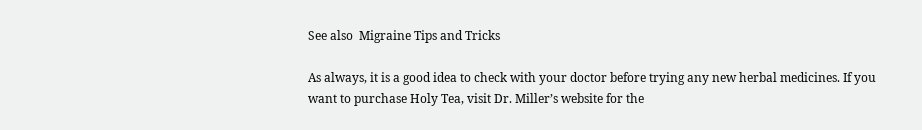See also  Migraine Tips and Tricks

As always, it is a good idea to check with your doctor before trying any new herbal medicines. If you want to purchase Holy Tea, visit Dr. Miller’s website for the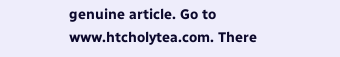genuine article. Go to www.htcholytea.com. There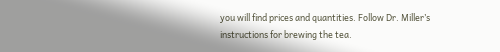you will find prices and quantities. Follow Dr. Miller’s instructions for brewing the tea.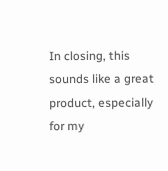In closing, this sounds like a great product, especially for my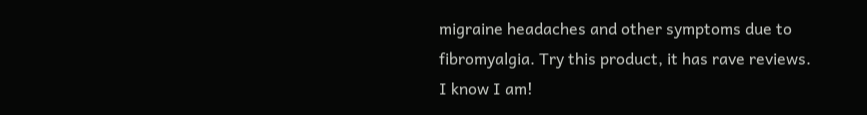migraine headaches and other symptoms due to fibromyalgia. Try this product, it has rave reviews. I know I am!